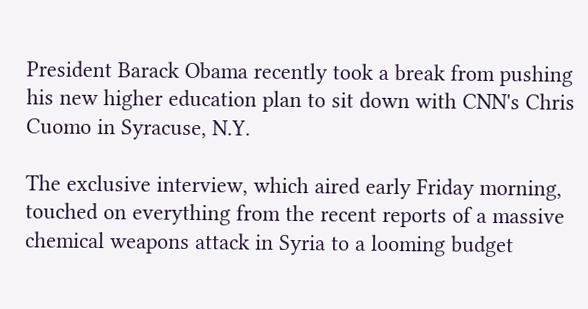President Barack Obama recently took a break from pushing his new higher education plan to sit down with CNN's Chris Cuomo in Syracuse, N.Y.

The exclusive interview, which aired early Friday morning, touched on everything from the recent reports of a massive chemical weapons attack in Syria to a looming budget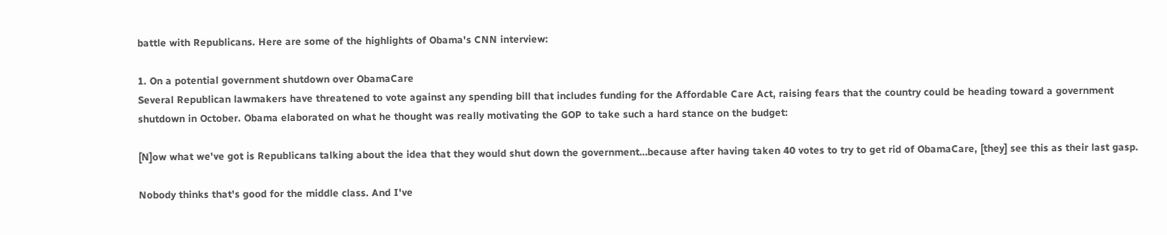battle with Republicans. Here are some of the highlights of Obama's CNN interview:

1. On a potential government shutdown over ObamaCare
Several Republican lawmakers have threatened to vote against any spending bill that includes funding for the Affordable Care Act, raising fears that the country could be heading toward a government shutdown in October. Obama elaborated on what he thought was really motivating the GOP to take such a hard stance on the budget:

[N]ow what we've got is Republicans talking about the idea that they would shut down the government…because after having taken 40 votes to try to get rid of ObamaCare, [they] see this as their last gasp.

Nobody thinks that's good for the middle class. And I've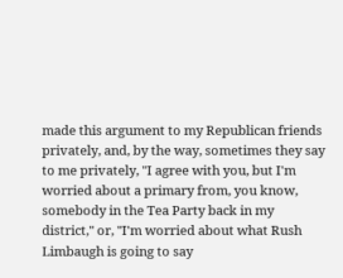made this argument to my Republican friends privately, and, by the way, sometimes they say to me privately, "I agree with you, but I'm worried about a primary from, you know, somebody in the Tea Party back in my district," or, "I'm worried about what Rush Limbaugh is going to say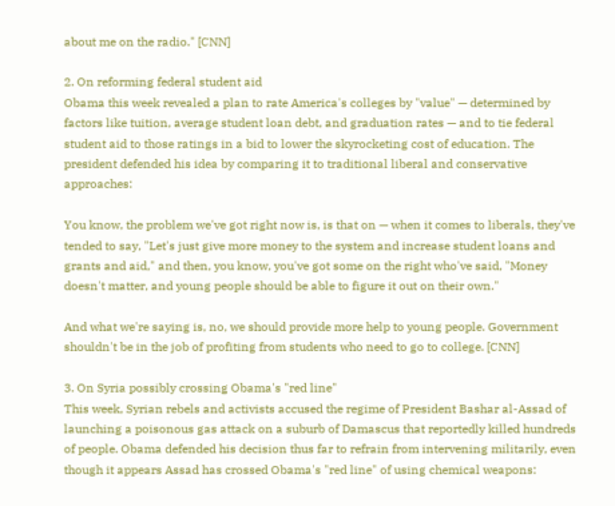about me on the radio." [CNN]

2. On reforming federal student aid
Obama this week revealed a plan to rate America's colleges by "value" — determined by factors like tuition, average student loan debt, and graduation rates — and to tie federal student aid to those ratings in a bid to lower the skyrocketing cost of education. The president defended his idea by comparing it to traditional liberal and conservative approaches:

You know, the problem we've got right now is, is that on — when it comes to liberals, they've tended to say, "Let's just give more money to the system and increase student loans and grants and aid," and then, you know, you've got some on the right who've said, "Money doesn't matter, and young people should be able to figure it out on their own."

And what we're saying is, no, we should provide more help to young people. Government shouldn't be in the job of profiting from students who need to go to college. [CNN]

3. On Syria possibly crossing Obama's "red line"
This week, Syrian rebels and activists accused the regime of President Bashar al-Assad of launching a poisonous gas attack on a suburb of Damascus that reportedly killed hundreds of people. Obama defended his decision thus far to refrain from intervening militarily, even though it appears Assad has crossed Obama's "red line" of using chemical weapons: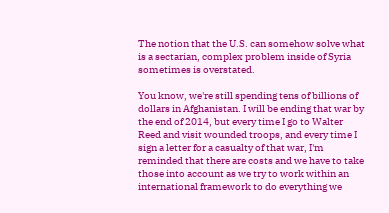The notion that the U.S. can somehow solve what is a sectarian, complex problem inside of Syria sometimes is overstated.

You know, we're still spending tens of billions of dollars in Afghanistan. I will be ending that war by the end of 2014, but every time I go to Walter Reed and visit wounded troops, and every time I sign a letter for a casualty of that war, I'm reminded that there are costs and we have to take those into account as we try to work within an international framework to do everything we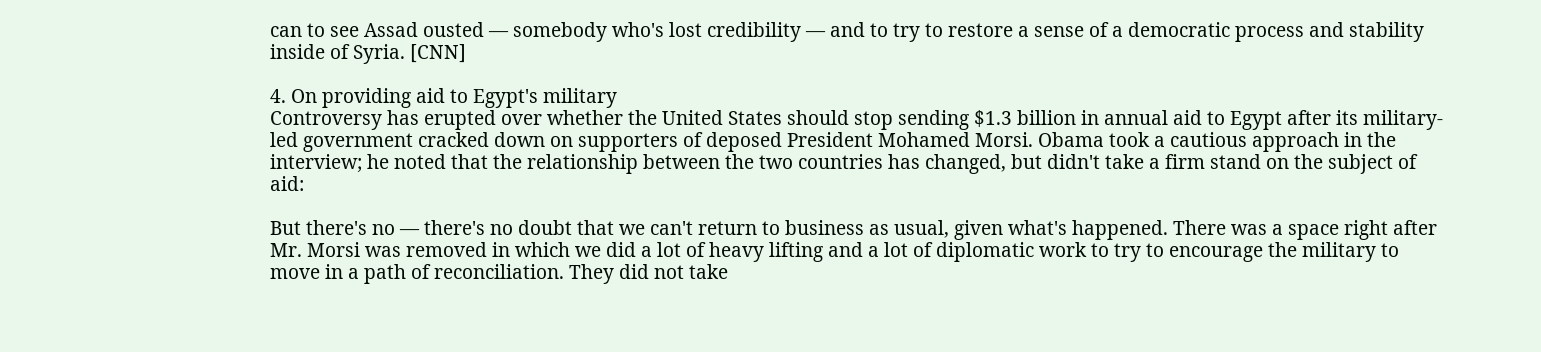can to see Assad ousted — somebody who's lost credibility — and to try to restore a sense of a democratic process and stability inside of Syria. [CNN]

4. On providing aid to Egypt's military
Controversy has erupted over whether the United States should stop sending $1.3 billion in annual aid to Egypt after its military-led government cracked down on supporters of deposed President Mohamed Morsi. Obama took a cautious approach in the interview; he noted that the relationship between the two countries has changed, but didn't take a firm stand on the subject of aid:

But there's no — there's no doubt that we can't return to business as usual, given what's happened. There was a space right after Mr. Morsi was removed in which we did a lot of heavy lifting and a lot of diplomatic work to try to encourage the military to move in a path of reconciliation. They did not take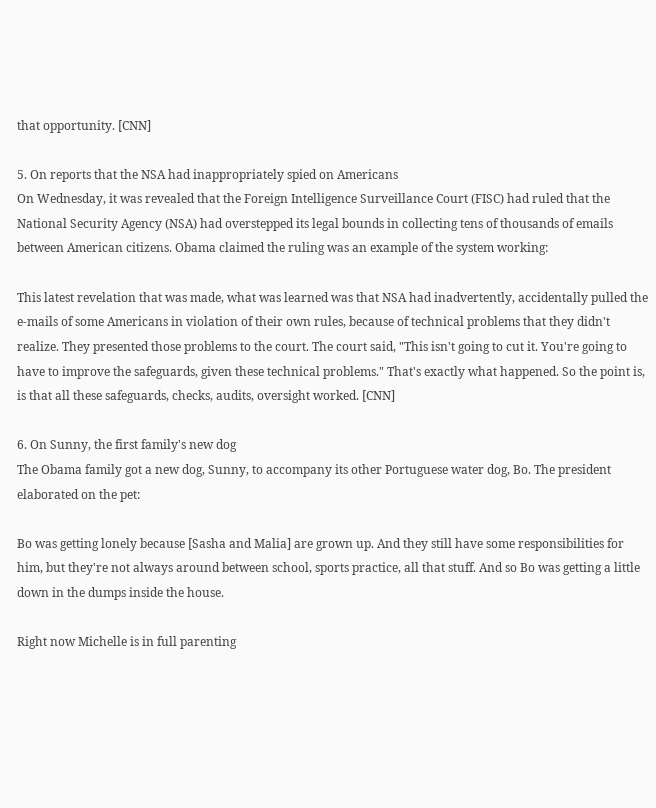that opportunity. [CNN]

5. On reports that the NSA had inappropriately spied on Americans
On Wednesday, it was revealed that the Foreign Intelligence Surveillance Court (FISC) had ruled that the National Security Agency (NSA) had overstepped its legal bounds in collecting tens of thousands of emails between American citizens. Obama claimed the ruling was an example of the system working:

This latest revelation that was made, what was learned was that NSA had inadvertently, accidentally pulled the e-mails of some Americans in violation of their own rules, because of technical problems that they didn't realize. They presented those problems to the court. The court said, "This isn't going to cut it. You're going to have to improve the safeguards, given these technical problems." That's exactly what happened. So the point is, is that all these safeguards, checks, audits, oversight worked. [CNN]

6. On Sunny, the first family's new dog
The Obama family got a new dog, Sunny, to accompany its other Portuguese water dog, Bo. The president elaborated on the pet:

Bo was getting lonely because [Sasha and Malia] are grown up. And they still have some responsibilities for him, but they're not always around between school, sports practice, all that stuff. And so Bo was getting a little down in the dumps inside the house.

Right now Michelle is in full parenting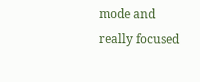mode and really focused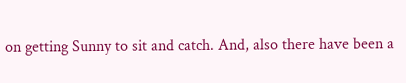on getting Sunny to sit and catch. And, also there have been a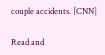couple accidents. [CNN]

Read and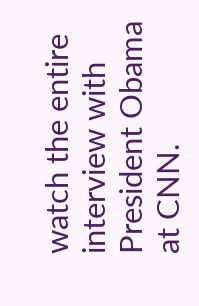watch the entire interview with President Obama at CNN.